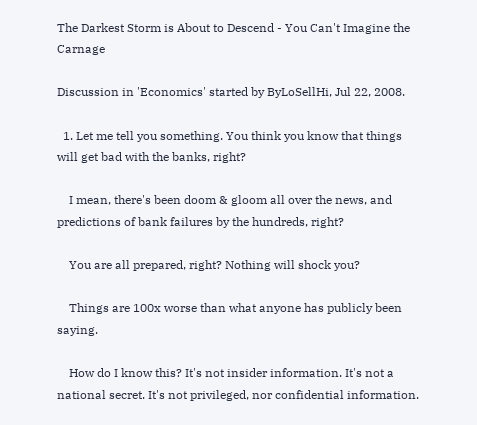The Darkest Storm is About to Descend - You Can't Imagine the Carnage

Discussion in 'Economics' started by ByLoSellHi, Jul 22, 2008.

  1. Let me tell you something. You think you know that things will get bad with the banks, right?

    I mean, there's been doom & gloom all over the news, and predictions of bank failures by the hundreds, right?

    You are all prepared, right? Nothing will shock you?

    Things are 100x worse than what anyone has publicly been saying.

    How do I know this? It's not insider information. It's not a national secret. It's not privileged, nor confidential information.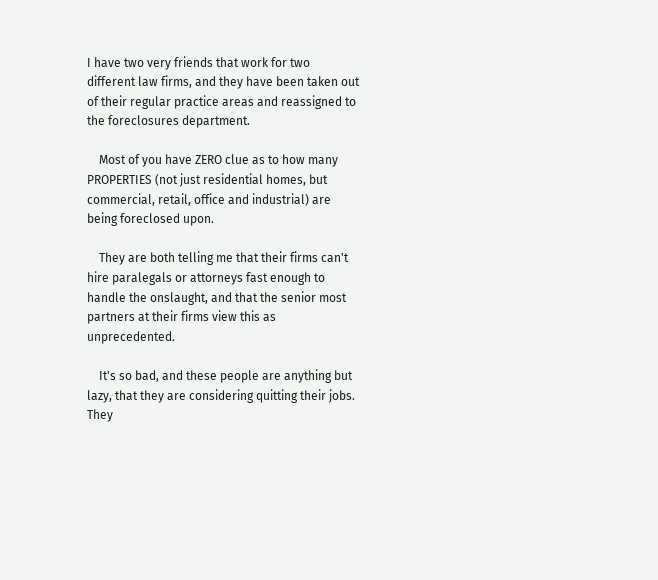I have two very friends that work for two different law firms, and they have been taken out of their regular practice areas and reassigned to the foreclosures department.

    Most of you have ZERO clue as to how many PROPERTIES (not just residential homes, but commercial, retail, office and industrial) are being foreclosed upon.

    They are both telling me that their firms can't hire paralegals or attorneys fast enough to handle the onslaught, and that the senior most partners at their firms view this as unprecedented.

    It's so bad, and these people are anything but lazy, that they are considering quitting their jobs. They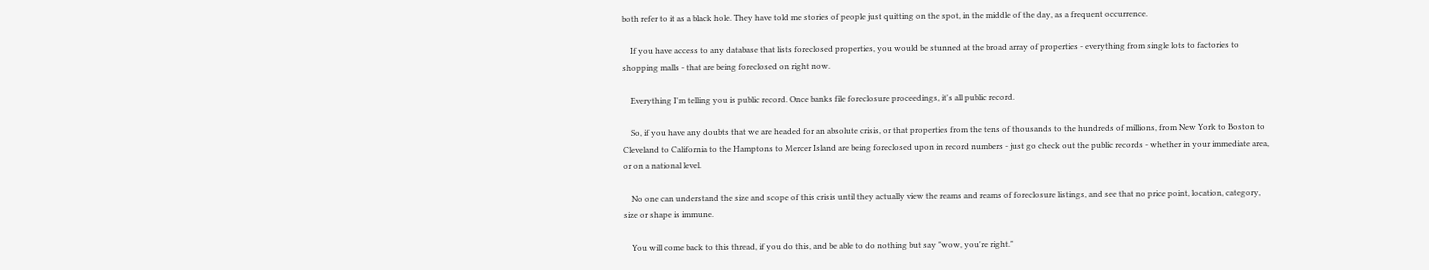both refer to it as a black hole. They have told me stories of people just quitting on the spot, in the middle of the day, as a frequent occurrence.

    If you have access to any database that lists foreclosed properties, you would be stunned at the broad array of properties - everything from single lots to factories to shopping malls - that are being foreclosed on right now.

    Everything I'm telling you is public record. Once banks file foreclosure proceedings, it's all public record.

    So, if you have any doubts that we are headed for an absolute crisis, or that properties from the tens of thousands to the hundreds of millions, from New York to Boston to Cleveland to California to the Hamptons to Mercer Island are being foreclosed upon in record numbers - just go check out the public records - whether in your immediate area, or on a national level.

    No one can understand the size and scope of this crisis until they actually view the reams and reams of foreclosure listings, and see that no price point, location, category, size or shape is immune.

    You will come back to this thread, if you do this, and be able to do nothing but say "wow, you're right."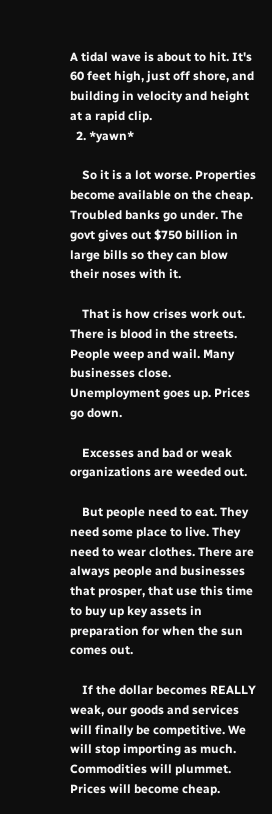A tidal wave is about to hit. It's 60 feet high, just off shore, and building in velocity and height at a rapid clip.
  2. *yawn*

    So it is a lot worse. Properties become available on the cheap. Troubled banks go under. The govt gives out $750 billion in large bills so they can blow their noses with it.

    That is how crises work out. There is blood in the streets. People weep and wail. Many businesses close. Unemployment goes up. Prices go down.

    Excesses and bad or weak organizations are weeded out.

    But people need to eat. They need some place to live. They need to wear clothes. There are always people and businesses that prosper, that use this time to buy up key assets in preparation for when the sun comes out.

    If the dollar becomes REALLY weak, our goods and services will finally be competitive. We will stop importing as much. Commodities will plummet. Prices will become cheap.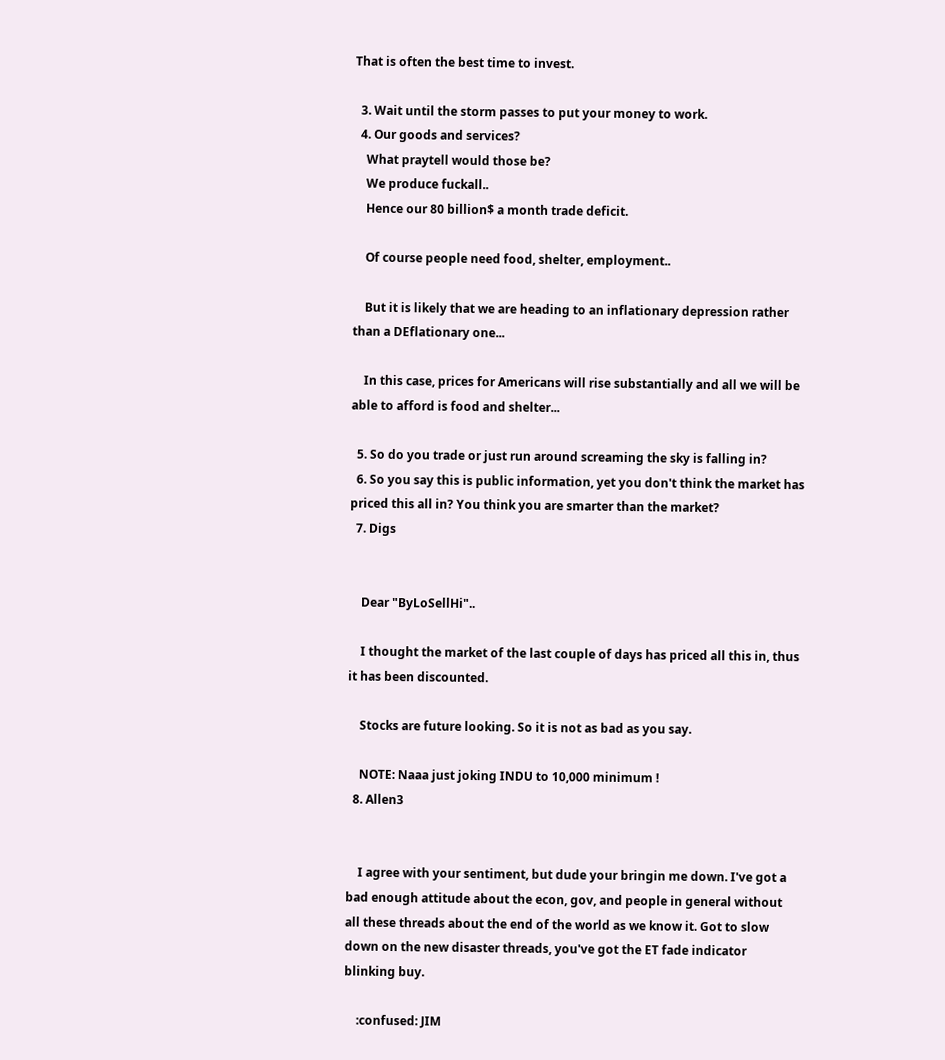That is often the best time to invest.

  3. Wait until the storm passes to put your money to work.
  4. Our goods and services?
    What praytell would those be?
    We produce fuckall..
    Hence our 80 billion$ a month trade deficit.

    Of course people need food, shelter, employment..

    But it is likely that we are heading to an inflationary depression rather than a DEflationary one...

    In this case, prices for Americans will rise substantially and all we will be able to afford is food and shelter...

  5. So do you trade or just run around screaming the sky is falling in?
  6. So you say this is public information, yet you don't think the market has priced this all in? You think you are smarter than the market?
  7. Digs


    Dear "ByLoSellHi"..

    I thought the market of the last couple of days has priced all this in, thus it has been discounted.

    Stocks are future looking. So it is not as bad as you say.

    NOTE: Naaa just joking INDU to 10,000 minimum !
  8. Allen3


    I agree with your sentiment, but dude your bringin me down. I've got a bad enough attitude about the econ, gov, and people in general without all these threads about the end of the world as we know it. Got to slow down on the new disaster threads, you've got the ET fade indicator blinking buy.

    :confused: JIM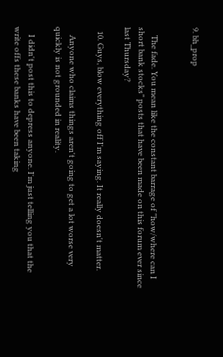9. bh_prop


    The fade. You mean like the constant barrage of "how/where can I short bank stocks" posts that have been made on this forum ever since last Thursday?

  10. Guys, blow everything off I'm saying. It really doesn't matter.

    Anyone who claims things aren't going to get a lot worse very quickly is not grounded in reality.

    I didn't post this to depress anyone. I'm just telling you that the write offs these banks have been taking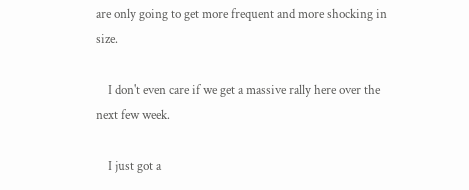are only going to get more frequent and more shocking in size.

    I don't even care if we get a massive rally here over the next few week.

    I just got a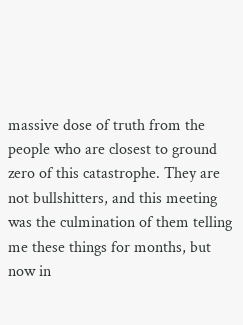massive dose of truth from the people who are closest to ground zero of this catastrophe. They are not bullshitters, and this meeting was the culmination of them telling me these things for months, but now in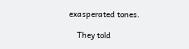exasperated tones.

    They told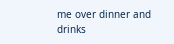me over dinner and drinks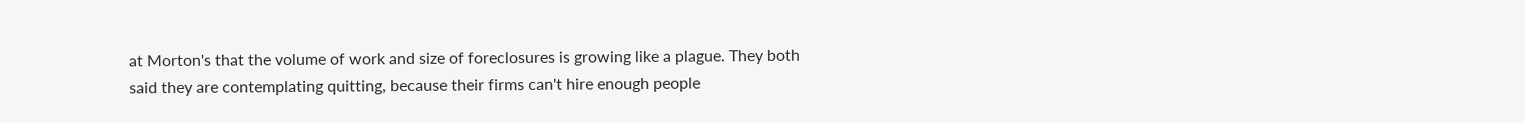at Morton's that the volume of work and size of foreclosures is growing like a plague. They both said they are contemplating quitting, because their firms can't hire enough people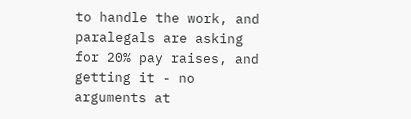to handle the work, and paralegals are asking for 20% pay raises, and getting it - no arguments at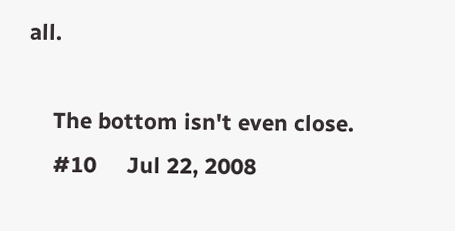all.

    The bottom isn't even close.
    #10     Jul 22, 2008